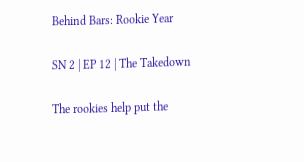Behind Bars: Rookie Year

SN 2 | EP 12 | The Takedown

The rookies help put the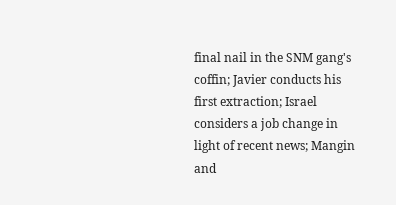final nail in the SNM gang's coffin; Javier conducts his first extraction; Israel considers a job change in light of recent news; Mangin and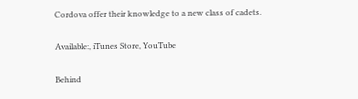Cordova offer their knowledge to a new class of cadets.

Available:, iTunes Store, YouTube

Behind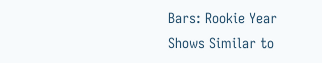Bars: Rookie Year
Shows Similar to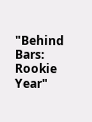"Behind Bars: Rookie Year"